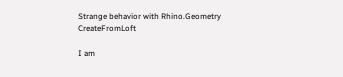Strange behavior with Rhino.Geometry CreateFromLoft

I am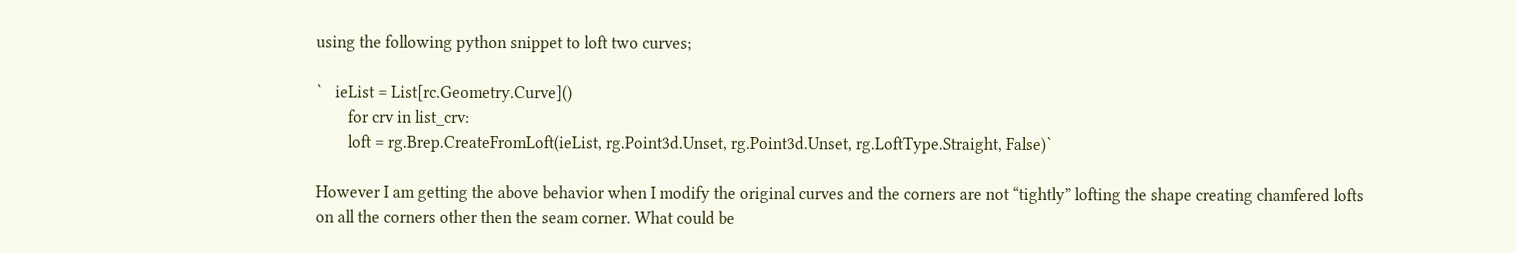using the following python snippet to loft two curves;

`   ieList = List[rc.Geometry.Curve]()
        for crv in list_crv:
        loft = rg.Brep.CreateFromLoft(ieList, rg.Point3d.Unset, rg.Point3d.Unset, rg.LoftType.Straight, False)`

However I am getting the above behavior when I modify the original curves and the corners are not “tightly” lofting the shape creating chamfered lofts on all the corners other then the seam corner. What could be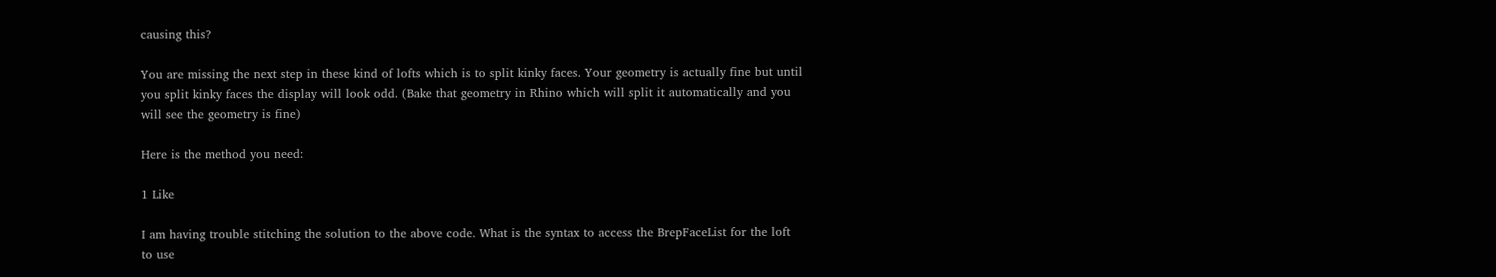causing this?

You are missing the next step in these kind of lofts which is to split kinky faces. Your geometry is actually fine but until you split kinky faces the display will look odd. (Bake that geometry in Rhino which will split it automatically and you will see the geometry is fine)

Here is the method you need:

1 Like

I am having trouble stitching the solution to the above code. What is the syntax to access the BrepFaceList for the loft to use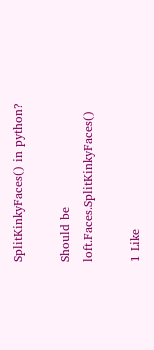SplitKinkyFaces() in python?

Should be loft.Faces.SplitKinkyFaces()

1 Like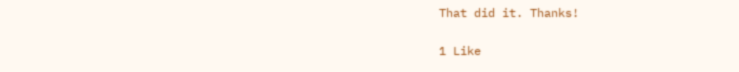That did it. Thanks!

1 Like